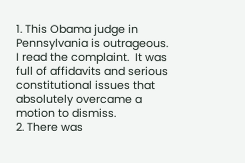1. This Obama judge in Pennsylvania is outrageous.  I read the complaint.  It was full of affidavits and serious constitutional issues that absolutely overcame a motion to dismiss.
2. There was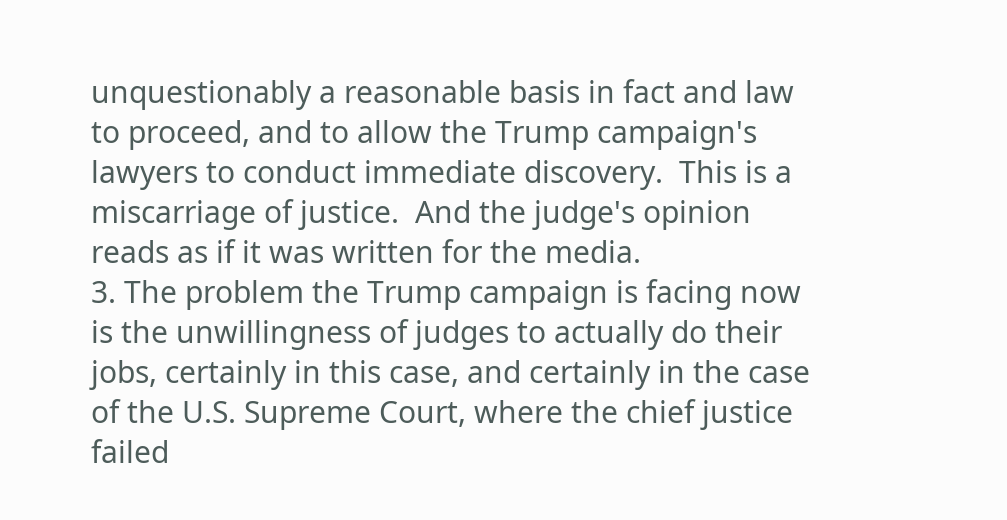unquestionably a reasonable basis in fact and law to proceed, and to allow the Trump campaign's lawyers to conduct immediate discovery.  This is a miscarriage of justice.  And the judge's opinion reads as if it was written for the media.
3. The problem the Trump campaign is facing now is the unwillingness of judges to actually do their jobs, certainly in this case, and certainly in the case of the U.S. Supreme Court, where the chief justice failed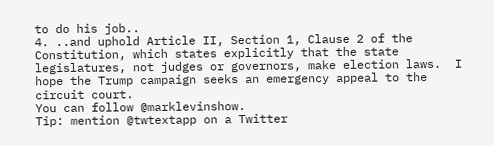to do his job..
4. ..and uphold Article II, Section 1, Clause 2 of the Constitution, which states explicitly that the state legislatures, not judges or governors, make election laws.  I hope the Trump campaign seeks an emergency appeal to the circuit court.
You can follow @marklevinshow.
Tip: mention @twtextapp on a Twitter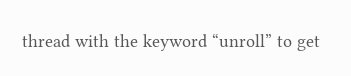thread with the keyword “unroll” to get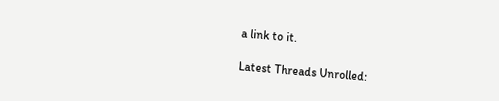a link to it.

Latest Threads Unrolled: